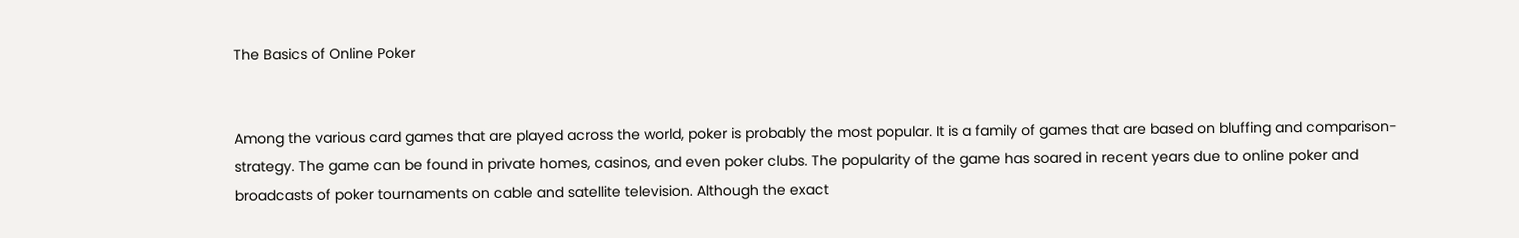The Basics of Online Poker


Among the various card games that are played across the world, poker is probably the most popular. It is a family of games that are based on bluffing and comparison-strategy. The game can be found in private homes, casinos, and even poker clubs. The popularity of the game has soared in recent years due to online poker and broadcasts of poker tournaments on cable and satellite television. Although the exact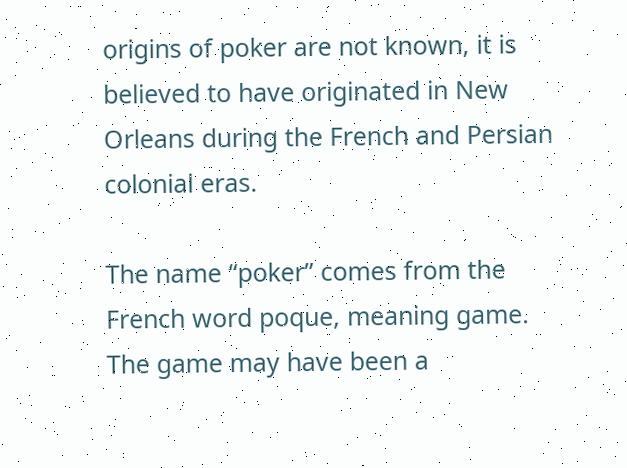origins of poker are not known, it is believed to have originated in New Orleans during the French and Persian colonial eras.

The name “poker” comes from the French word poque, meaning game. The game may have been a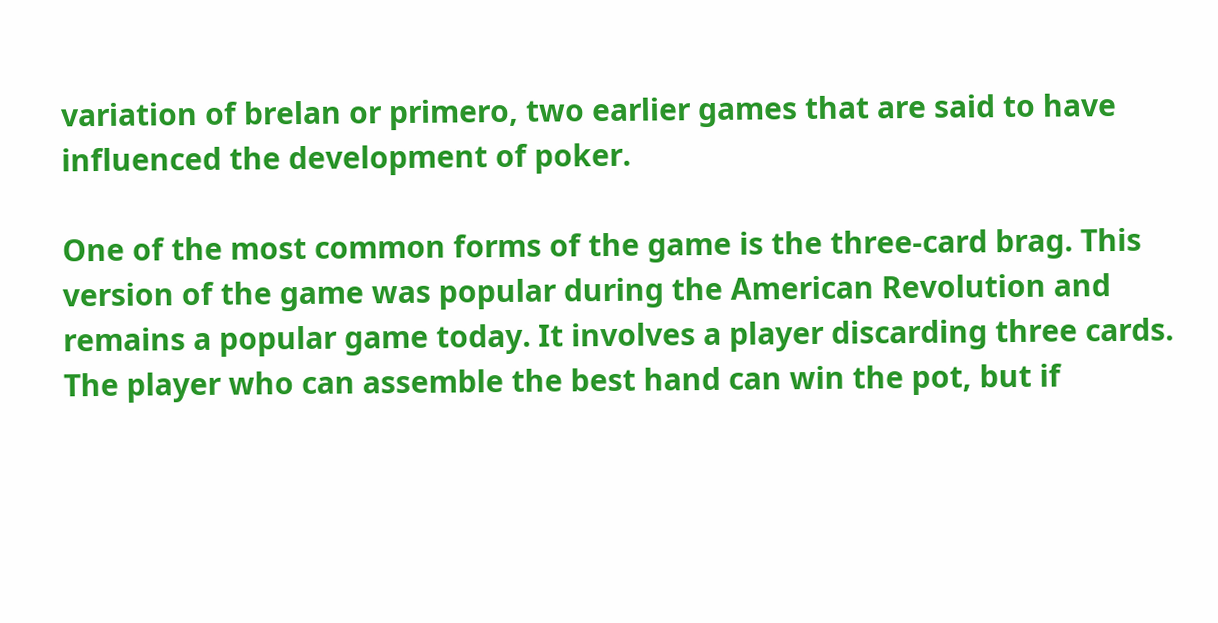variation of brelan or primero, two earlier games that are said to have influenced the development of poker.

One of the most common forms of the game is the three-card brag. This version of the game was popular during the American Revolution and remains a popular game today. It involves a player discarding three cards. The player who can assemble the best hand can win the pot, but if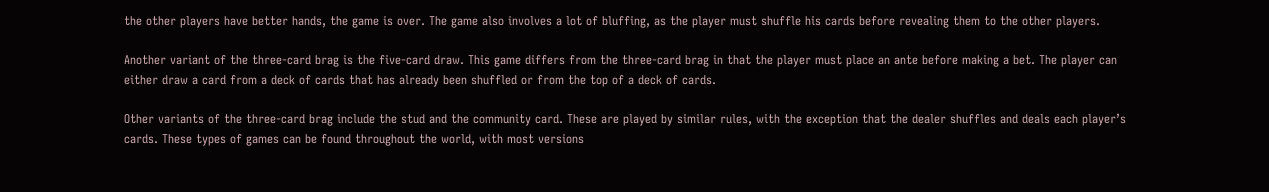the other players have better hands, the game is over. The game also involves a lot of bluffing, as the player must shuffle his cards before revealing them to the other players.

Another variant of the three-card brag is the five-card draw. This game differs from the three-card brag in that the player must place an ante before making a bet. The player can either draw a card from a deck of cards that has already been shuffled or from the top of a deck of cards.

Other variants of the three-card brag include the stud and the community card. These are played by similar rules, with the exception that the dealer shuffles and deals each player’s cards. These types of games can be found throughout the world, with most versions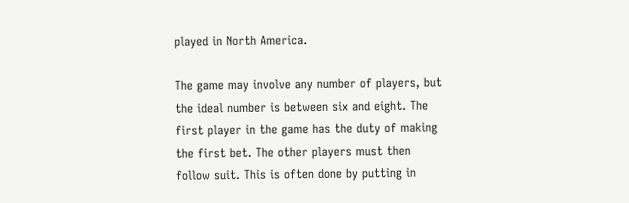played in North America.

The game may involve any number of players, but the ideal number is between six and eight. The first player in the game has the duty of making the first bet. The other players must then follow suit. This is often done by putting in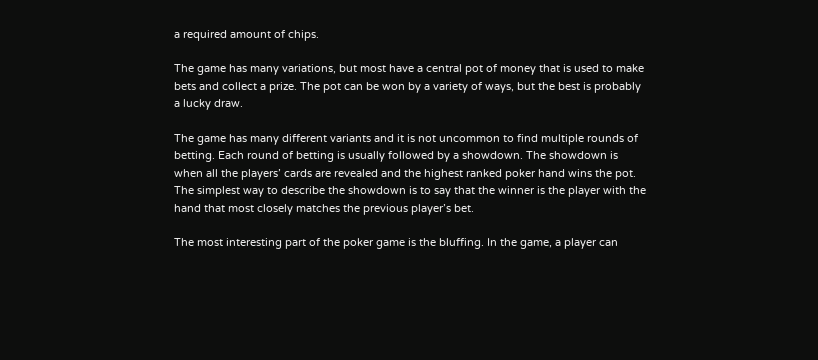a required amount of chips.

The game has many variations, but most have a central pot of money that is used to make bets and collect a prize. The pot can be won by a variety of ways, but the best is probably a lucky draw.

The game has many different variants and it is not uncommon to find multiple rounds of betting. Each round of betting is usually followed by a showdown. The showdown is when all the players’ cards are revealed and the highest ranked poker hand wins the pot. The simplest way to describe the showdown is to say that the winner is the player with the hand that most closely matches the previous player’s bet.

The most interesting part of the poker game is the bluffing. In the game, a player can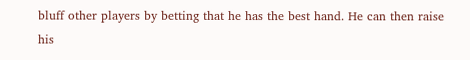bluff other players by betting that he has the best hand. He can then raise his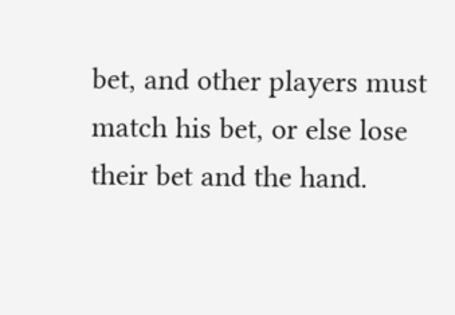bet, and other players must match his bet, or else lose their bet and the hand.